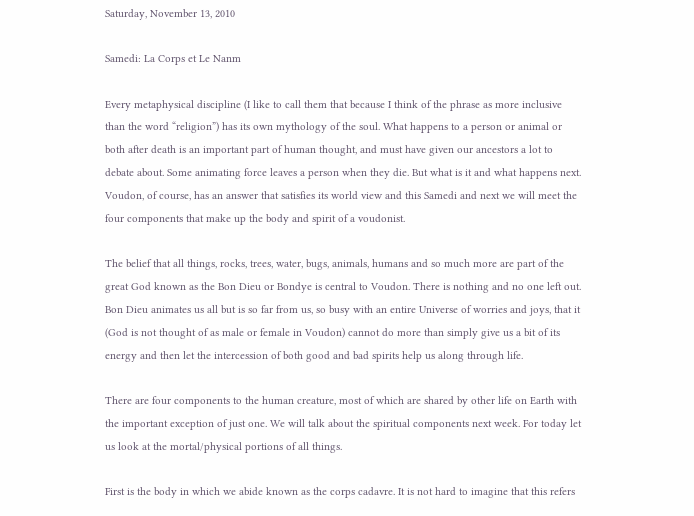Saturday, November 13, 2010

Samedi: La Corps et Le Nanm

Every metaphysical discipline (I like to call them that because I think of the phrase as more inclusive than the word “religion”) has its own mythology of the soul. What happens to a person or animal or both after death is an important part of human thought, and must have given our ancestors a lot to debate about. Some animating force leaves a person when they die. But what is it and what happens next. Voudon, of course, has an answer that satisfies its world view and this Samedi and next we will meet the four components that make up the body and spirit of a voudonist.

The belief that all things, rocks, trees, water, bugs, animals, humans and so much more are part of the great God known as the Bon Dieu or Bondye is central to Voudon. There is nothing and no one left out. Bon Dieu animates us all but is so far from us, so busy with an entire Universe of worries and joys, that it (God is not thought of as male or female in Voudon) cannot do more than simply give us a bit of its energy and then let the intercession of both good and bad spirits help us along through life.

There are four components to the human creature, most of which are shared by other life on Earth with the important exception of just one. We will talk about the spiritual components next week. For today let us look at the mortal/physical portions of all things.

First is the body in which we abide known as the corps cadavre. It is not hard to imagine that this refers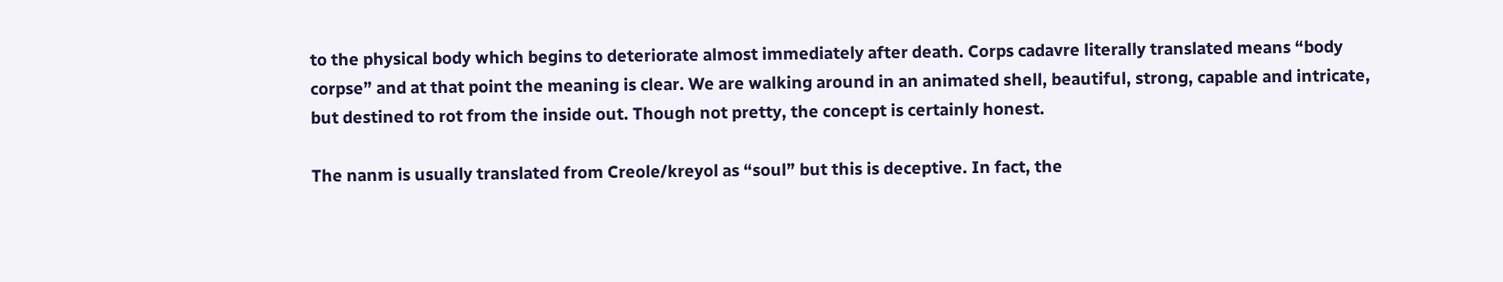to the physical body which begins to deteriorate almost immediately after death. Corps cadavre literally translated means “body corpse” and at that point the meaning is clear. We are walking around in an animated shell, beautiful, strong, capable and intricate, but destined to rot from the inside out. Though not pretty, the concept is certainly honest.

The nanm is usually translated from Creole/kreyol as “soul” but this is deceptive. In fact, the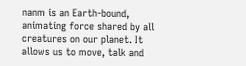nanm is an Earth-bound, animating force shared by all creatures on our planet. It allows us to move, talk and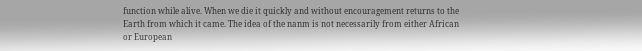function while alive. When we die it quickly and without encouragement returns to the Earth from which it came. The idea of the nanm is not necessarily from either African or European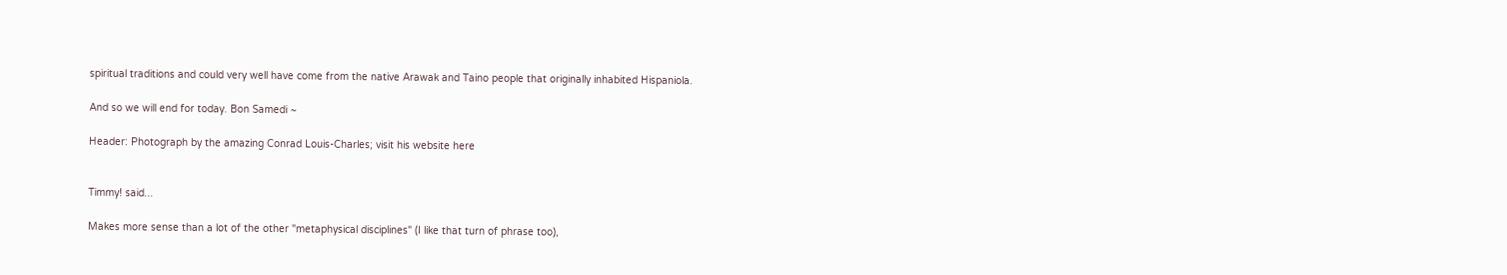spiritual traditions and could very well have come from the native Arawak and Taino people that originally inhabited Hispaniola.

And so we will end for today. Bon Samedi ~

Header: Photograph by the amazing Conrad Louis-Charles; visit his website here


Timmy! said...

Makes more sense than a lot of the other "metaphysical disciplines" (I like that turn of phrase too),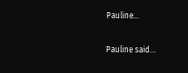Pauline...

Pauline said...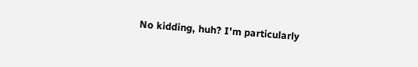No kidding, huh? I'm particularly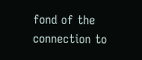fond of the connection to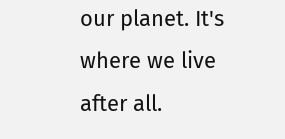our planet. It's where we live after all.